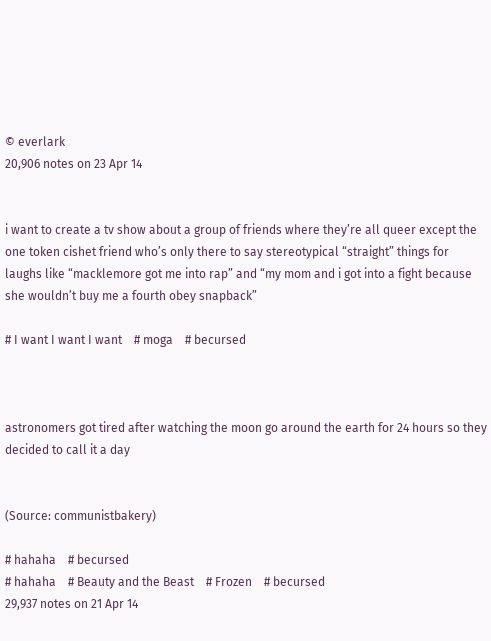© everlark
20,906 notes on 23 Apr 14


i want to create a tv show about a group of friends where they’re all queer except the one token cishet friend who’s only there to say stereotypical “straight” things for laughs like “macklemore got me into rap” and “my mom and i got into a fight because she wouldn’t buy me a fourth obey snapback”

# I want I want I want    # moga    # becursed



astronomers got tired after watching the moon go around the earth for 24 hours so they decided to call it a day


(Source: communistbakery)

# hahaha    # becursed
# hahaha    # Beauty and the Beast    # Frozen    # becursed
29,937 notes on 21 Apr 14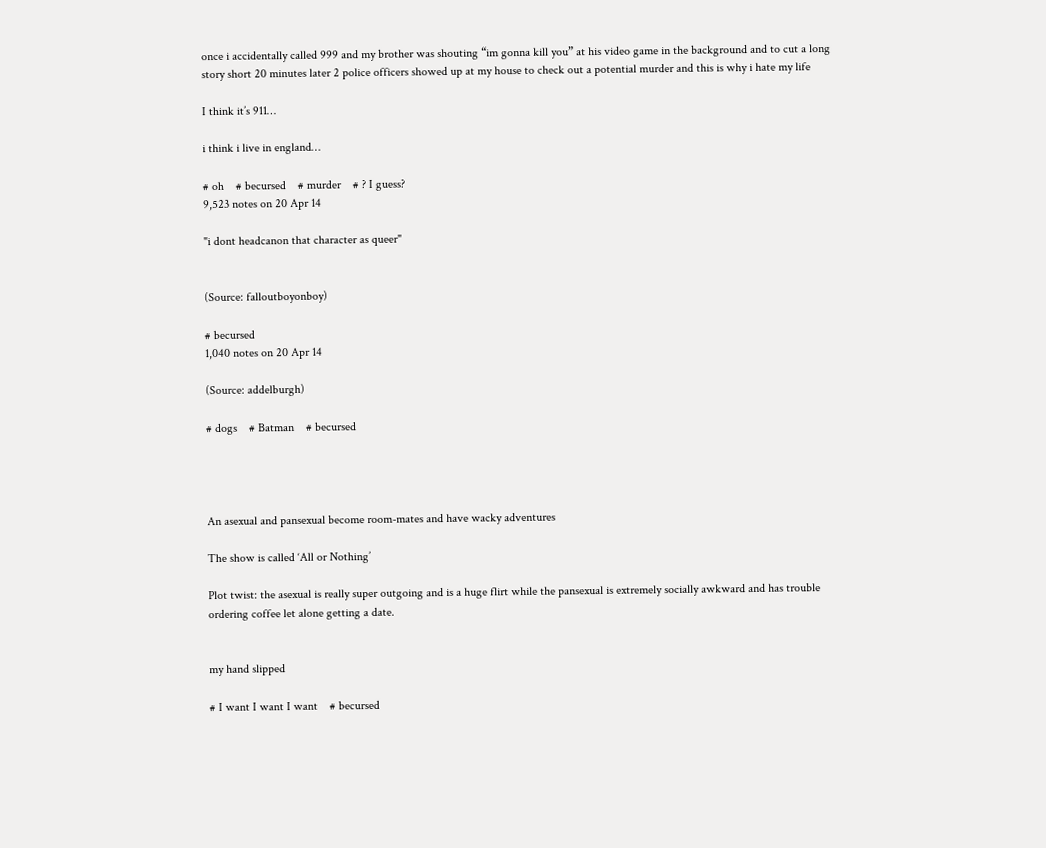once i accidentally called 999 and my brother was shouting “im gonna kill you” at his video game in the background and to cut a long story short 20 minutes later 2 police officers showed up at my house to check out a potential murder and this is why i hate my life

I think it’s 911…

i think i live in england…

# oh    # becursed    # murder    # ? I guess?
9,523 notes on 20 Apr 14

"i dont headcanon that character as queer"


(Source: falloutboyonboy)

# becursed
1,040 notes on 20 Apr 14

(Source: addelburgh)

# dogs    # Batman    # becursed




An asexual and pansexual become room-mates and have wacky adventures

The show is called ‘All or Nothing’

Plot twist: the asexual is really super outgoing and is a huge flirt while the pansexual is extremely socially awkward and has trouble ordering coffee let alone getting a date.


my hand slipped

# I want I want I want    # becursed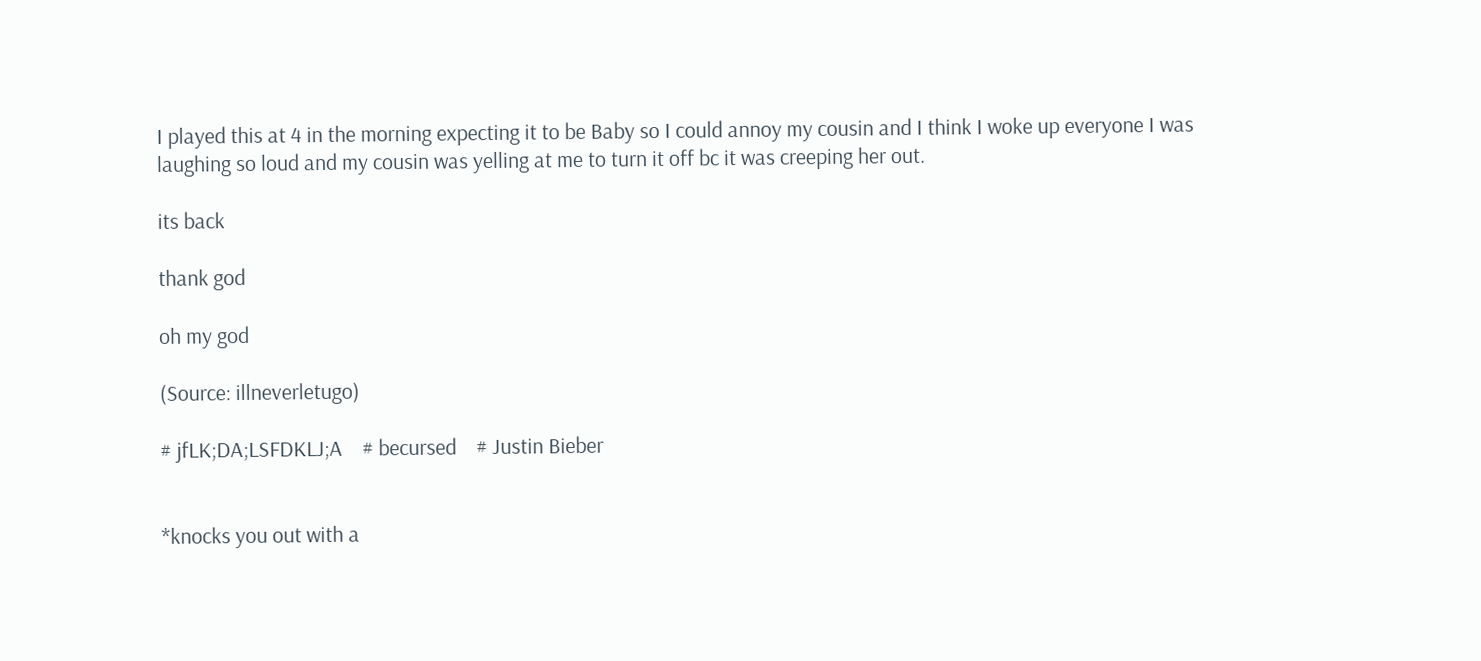I played this at 4 in the morning expecting it to be Baby so I could annoy my cousin and I think I woke up everyone I was laughing so loud and my cousin was yelling at me to turn it off bc it was creeping her out.

its back

thank god

oh my god

(Source: illneverletugo)

# jfLK;DA;LSFDKLJ;A    # becursed    # Justin Bieber


*knocks you out with a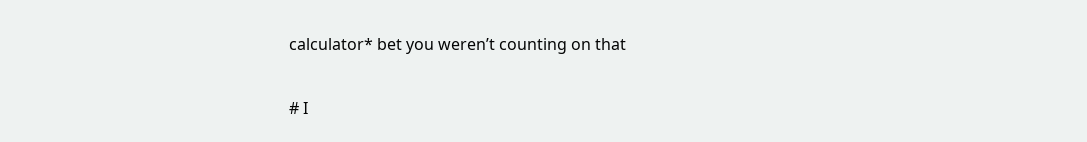calculator* bet you weren’t counting on that

# I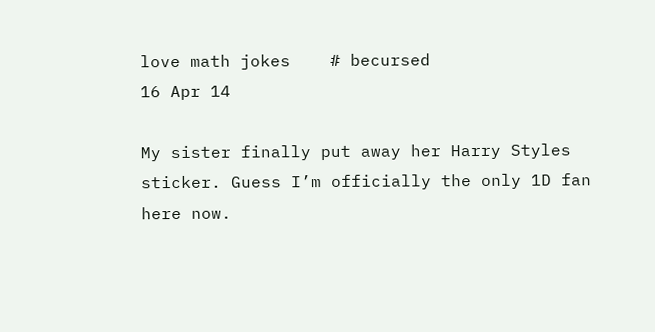love math jokes    # becursed
16 Apr 14

My sister finally put away her Harry Styles sticker. Guess I’m officially the only 1D fan here now.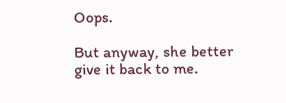Oops.

But anyway, she better give it back to me.